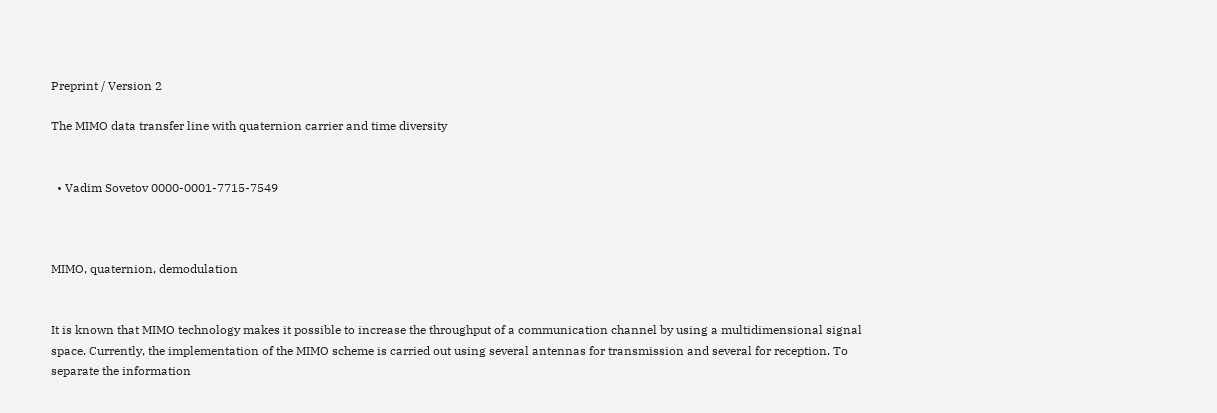Preprint / Version 2

The MIMO data transfer line with quaternion carrier and time diversity


  • Vadim Sovetov 0000-0001-7715-7549



MIMO, quaternion, demodulation


It is known that MIMO technology makes it possible to increase the throughput of a communication channel by using a multidimensional signal space. Currently, the implementation of the MIMO scheme is carried out using several antennas for transmission and several for reception. To separate the information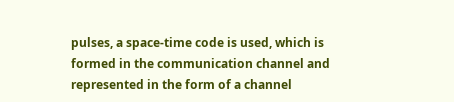pulses, a space-time code is used, which is formed in the communication channel and represented in the form of a channel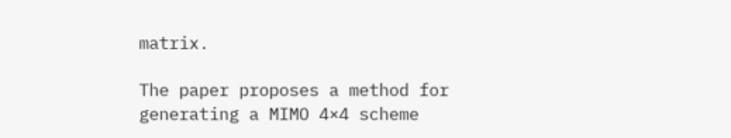matrix.

The paper proposes a method for generating a MIMO 4×4 scheme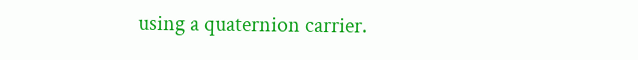using a quaternion carrier.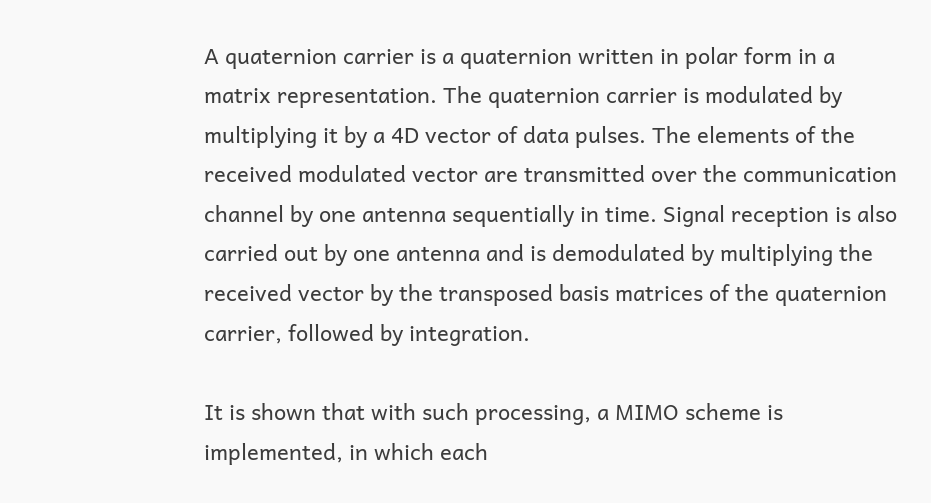A quaternion carrier is a quaternion written in polar form in a matrix representation. The quaternion carrier is modulated by multiplying it by a 4D vector of data pulses. The elements of the received modulated vector are transmitted over the communication channel by one antenna sequentially in time. Signal reception is also carried out by one antenna and is demodulated by multiplying the received vector by the transposed basis matrices of the quaternion carrier, followed by integration.

It is shown that with such processing, a MIMO scheme is implemented, in which each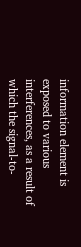information element is exposed to various interferences, as a result of which the signal-to-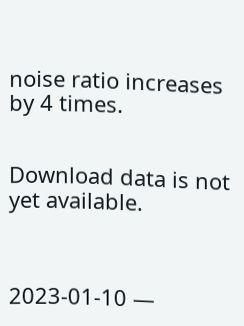noise ratio increases by 4 times.


Download data is not yet available.



2023-01-10 —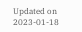Updated on 2023-01-18